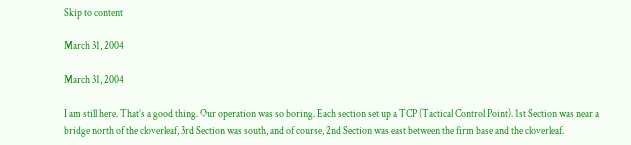Skip to content

March 31, 2004

March 31, 2004

I am still here. That’s a good thing. Our operation was so boring. Each section set up a TCP (Tactical Control Point). 1st Section was near a bridge north of the cloverleaf, 3rd Section was south, and of course, 2nd Section was east between the firm base and the cloverleaf.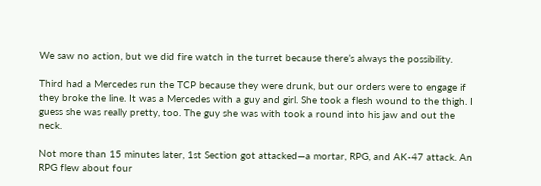We saw no action, but we did fire watch in the turret because there’s always the possibility.

Third had a Mercedes run the TCP because they were drunk, but our orders were to engage if they broke the line. It was a Mercedes with a guy and girl. She took a flesh wound to the thigh. I guess she was really pretty, too. The guy she was with took a round into his jaw and out the neck.

Not more than 15 minutes later, 1st Section got attacked—a mortar, RPG, and AK-47 attack. An RPG flew about four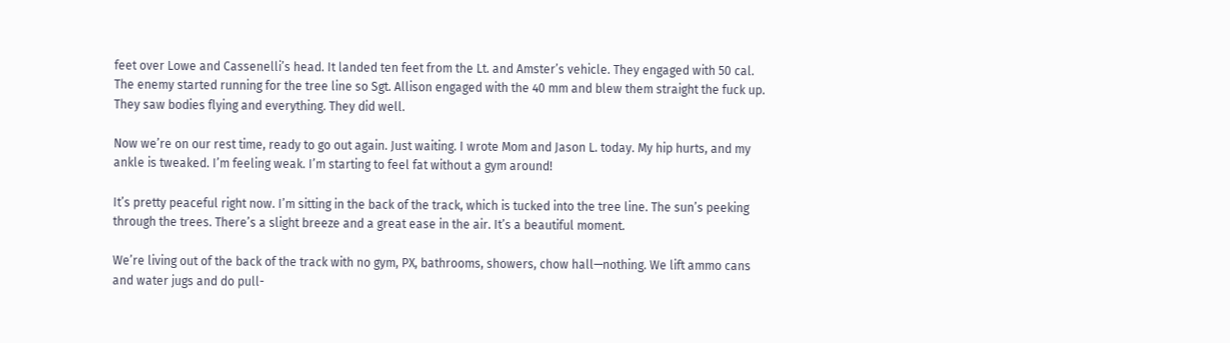feet over Lowe and Cassenelli’s head. It landed ten feet from the Lt. and Amster’s vehicle. They engaged with 50 cal. The enemy started running for the tree line so Sgt. Allison engaged with the 40 mm and blew them straight the fuck up. They saw bodies flying and everything. They did well.

Now we’re on our rest time, ready to go out again. Just waiting. I wrote Mom and Jason L. today. My hip hurts, and my ankle is tweaked. I’m feeling weak. I’m starting to feel fat without a gym around!

It’s pretty peaceful right now. I’m sitting in the back of the track, which is tucked into the tree line. The sun’s peeking through the trees. There’s a slight breeze and a great ease in the air. It’s a beautiful moment.

We’re living out of the back of the track with no gym, PX, bathrooms, showers, chow hall—nothing. We lift ammo cans and water jugs and do pull-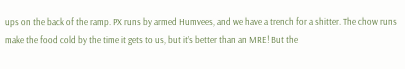ups on the back of the ramp. PX runs by armed Humvees, and we have a trench for a shitter. The chow runs make the food cold by the time it gets to us, but it’s better than an MRE! But the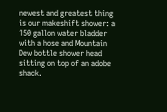newest and greatest thing is our makeshift shower: a 150 gallon water bladder with a hose and Mountain Dew bottle shower head sitting on top of an adobe shack.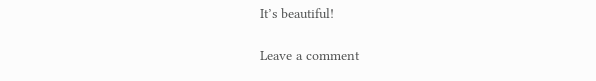It’s beautiful!

Leave a comment